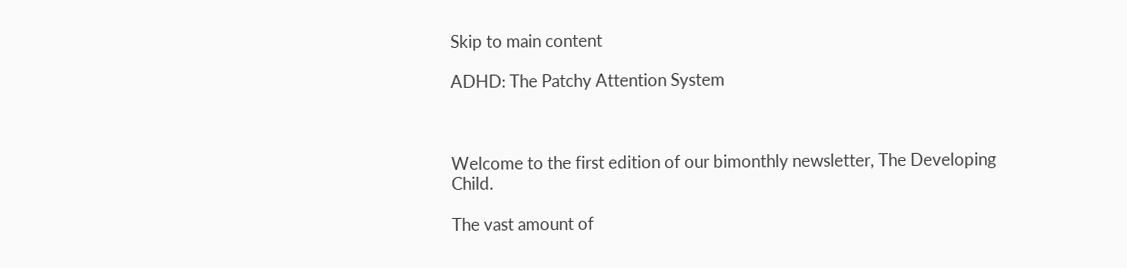Skip to main content

ADHD: The Patchy Attention System



Welcome to the first edition of our bimonthly newsletter, The Developing Child.

The vast amount of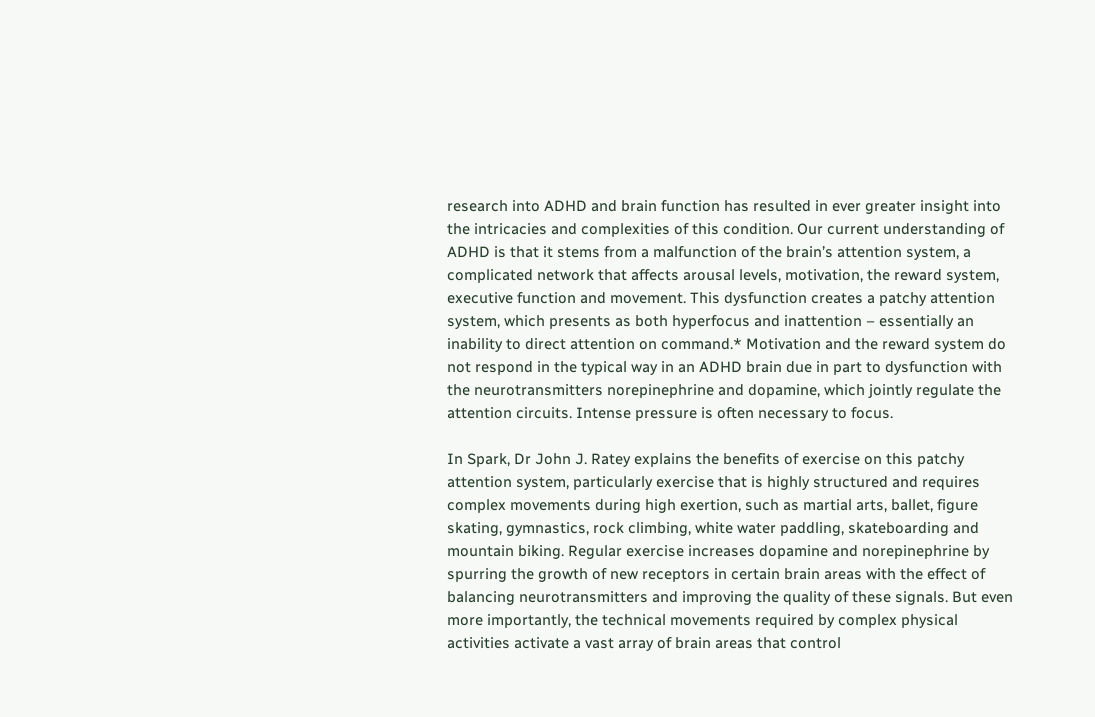research into ADHD and brain function has resulted in ever greater insight into the intricacies and complexities of this condition. Our current understanding of ADHD is that it stems from a malfunction of the brain’s attention system, a complicated network that affects arousal levels, motivation, the reward system, executive function and movement. This dysfunction creates a patchy attention system, which presents as both hyperfocus and inattention – essentially an inability to direct attention on command.* Motivation and the reward system do not respond in the typical way in an ADHD brain due in part to dysfunction with the neurotransmitters norepinephrine and dopamine, which jointly regulate the attention circuits. Intense pressure is often necessary to focus.

In Spark, Dr John J. Ratey explains the benefits of exercise on this patchy attention system, particularly exercise that is highly structured and requires complex movements during high exertion, such as martial arts, ballet, figure skating, gymnastics, rock climbing, white water paddling, skateboarding and mountain biking. Regular exercise increases dopamine and norepinephrine by spurring the growth of new receptors in certain brain areas with the effect of balancing neurotransmitters and improving the quality of these signals. But even more importantly, the technical movements required by complex physical activities activate a vast array of brain areas that control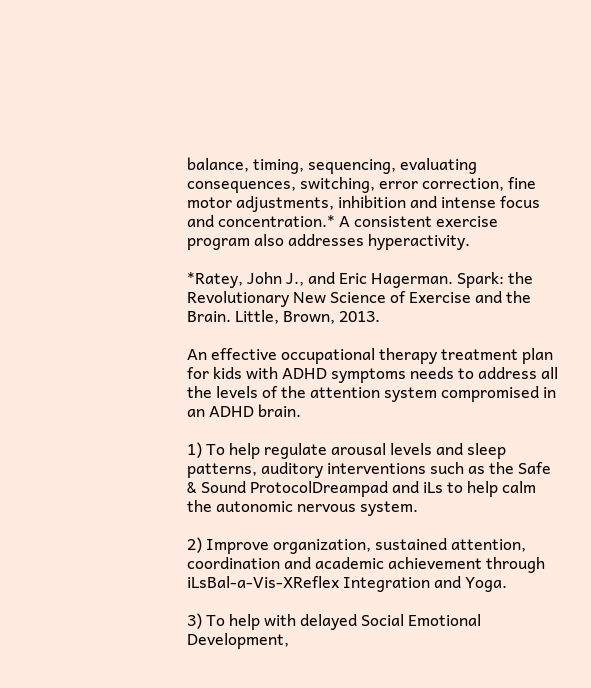balance, timing, sequencing, evaluating consequences, switching, error correction, fine motor adjustments, inhibition and intense focus and concentration.* A consistent exercise program also addresses hyperactivity.

*Ratey, John J., and Eric Hagerman. Spark: the Revolutionary New Science of Exercise and the Brain. Little, Brown, 2013.

An effective occupational therapy treatment plan for kids with ADHD symptoms needs to address all the levels of the attention system compromised in an ADHD brain.

1) To help regulate arousal levels and sleep patterns, auditory interventions such as the Safe & Sound ProtocolDreampad and iLs to help calm the autonomic nervous system.

2) Improve organization, sustained attention, coordination and academic achievement through iLsBal-a-Vis-XReflex Integration and Yoga.

3) To help with delayed Social Emotional Development,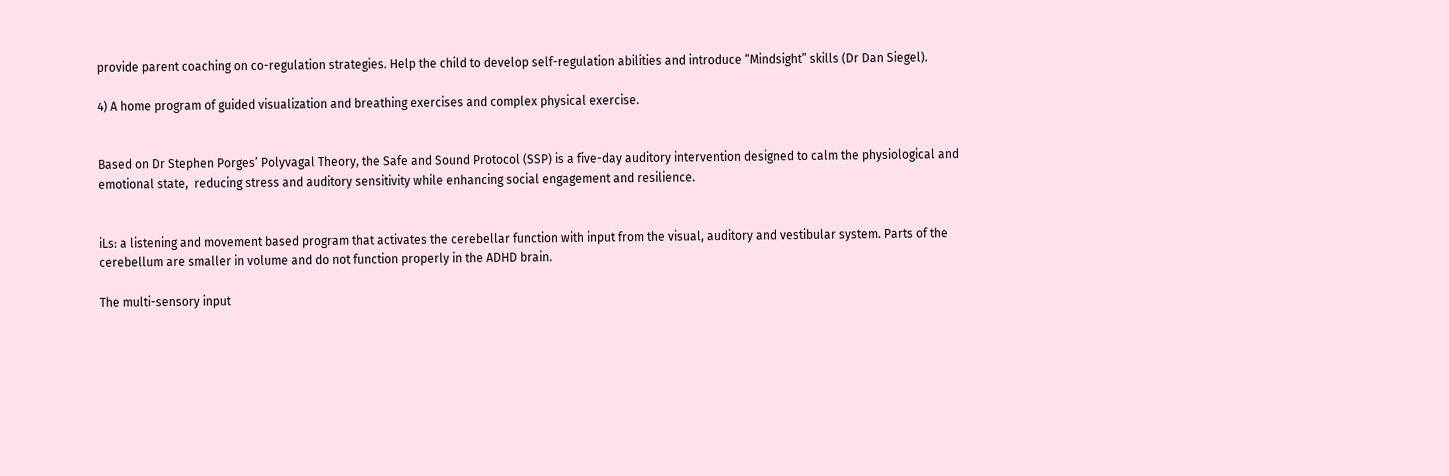provide parent coaching on co-regulation strategies. Help the child to develop self-regulation abilities and introduce “Mindsight” skills (Dr Dan Siegel).

4) A home program of guided visualization and breathing exercises and complex physical exercise.


Based on Dr Stephen Porges’ Polyvagal Theory, the Safe and Sound Protocol (SSP) is a five-day auditory intervention designed to calm the physiological and emotional state,  reducing stress and auditory sensitivity while enhancing social engagement and resilience.


iLs: a listening and movement based program that activates the cerebellar function with input from the visual, auditory and vestibular system. Parts of the cerebellum are smaller in volume and do not function properly in the ADHD brain.

The multi-sensory input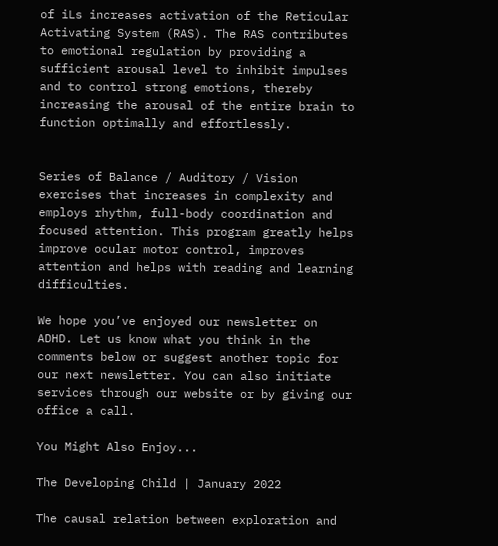of iLs increases activation of the Reticular Activating System (RAS). The RAS contributes to emotional regulation by providing a sufficient arousal level to inhibit impulses and to control strong emotions, thereby increasing the arousal of the entire brain to function optimally and effortlessly.


Series of Balance / Auditory / Vision exercises that increases in complexity and employs rhythm, full-body coordination and focused attention. This program greatly helps improve ocular motor control, improves attention and helps with reading and learning difficulties.

We hope you’ve enjoyed our newsletter on ADHD. Let us know what you think in the comments below or suggest another topic for our next newsletter. You can also initiate services through our website or by giving our office a call.

You Might Also Enjoy...

The Developing Child | January 2022

The causal relation between exploration and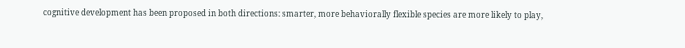cognitive development has been proposed in both directions: smarter, more behaviorally flexible species are more likely to play,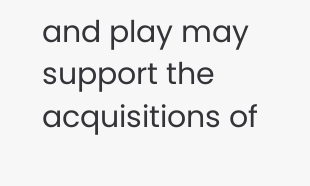and play may support the acquisitions of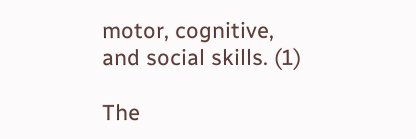motor, cognitive, and social skills. (1)

The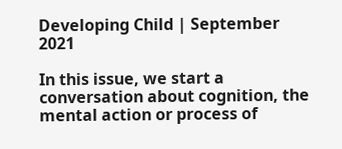Developing Child | September 2021

In this issue, we start a conversation about cognition, the mental action or process of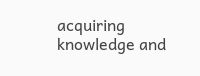acquiring knowledge and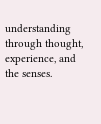understanding through thought, experience, and the senses.